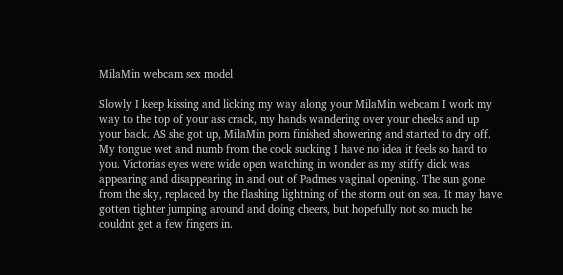MilaMin webcam sex model

Slowly I keep kissing and licking my way along your MilaMin webcam I work my way to the top of your ass crack, my hands wandering over your cheeks and up your back. AS she got up, MilaMin porn finished showering and started to dry off. My tongue wet and numb from the cock sucking I have no idea it feels so hard to you. Victorias eyes were wide open watching in wonder as my stiffy dick was appearing and disappearing in and out of Padmes vaginal opening. The sun gone from the sky, replaced by the flashing lightning of the storm out on sea. It may have gotten tighter jumping around and doing cheers, but hopefully not so much he couldnt get a few fingers in.